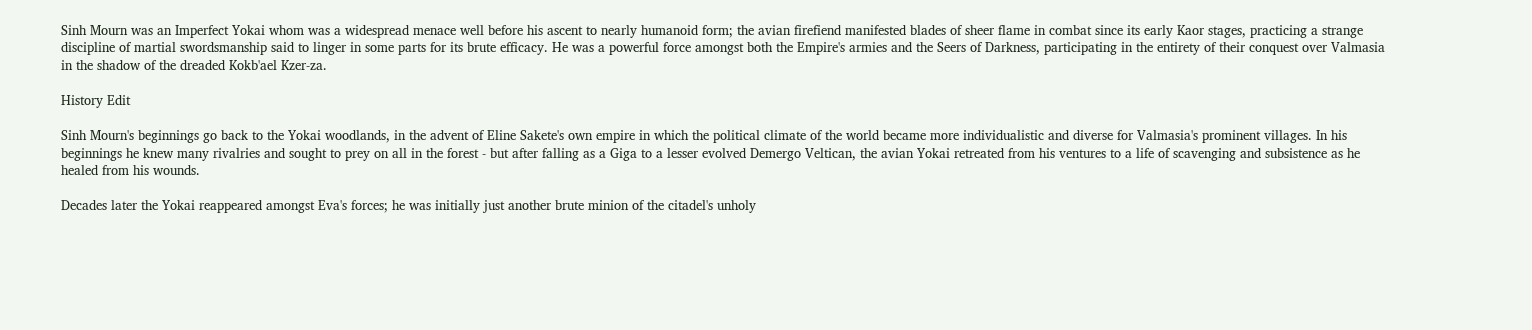Sinh Mourn was an Imperfect Yokai whom was a widespread menace well before his ascent to nearly humanoid form; the avian firefiend manifested blades of sheer flame in combat since its early Kaor stages, practicing a strange discipline of martial swordsmanship said to linger in some parts for its brute efficacy. He was a powerful force amongst both the Empire's armies and the Seers of Darkness, participating in the entirety of their conquest over Valmasia in the shadow of the dreaded Kokb'ael Kzer-za.

History Edit

Sinh Mourn's beginnings go back to the Yokai woodlands, in the advent of Eline Sakete's own empire in which the political climate of the world became more individualistic and diverse for Valmasia's prominent villages. In his beginnings he knew many rivalries and sought to prey on all in the forest - but after falling as a Giga to a lesser evolved Demergo Veltican, the avian Yokai retreated from his ventures to a life of scavenging and subsistence as he healed from his wounds.

Decades later the Yokai reappeared amongst Eva's forces; he was initially just another brute minion of the citadel's unholy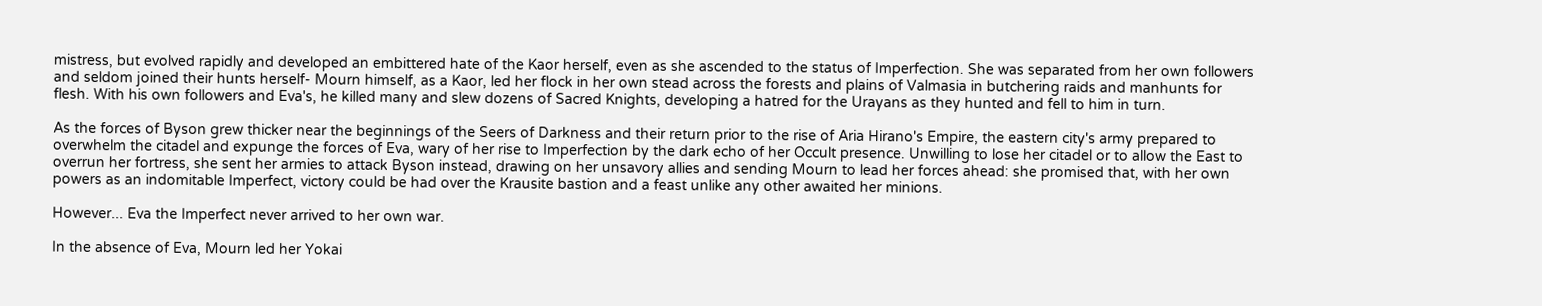mistress, but evolved rapidly and developed an embittered hate of the Kaor herself, even as she ascended to the status of Imperfection. She was separated from her own followers and seldom joined their hunts herself- Mourn himself, as a Kaor, led her flock in her own stead across the forests and plains of Valmasia in butchering raids and manhunts for flesh. With his own followers and Eva's, he killed many and slew dozens of Sacred Knights, developing a hatred for the Urayans as they hunted and fell to him in turn.

As the forces of Byson grew thicker near the beginnings of the Seers of Darkness and their return prior to the rise of Aria Hirano's Empire, the eastern city's army prepared to overwhelm the citadel and expunge the forces of Eva, wary of her rise to Imperfection by the dark echo of her Occult presence. Unwilling to lose her citadel or to allow the East to overrun her fortress, she sent her armies to attack Byson instead, drawing on her unsavory allies and sending Mourn to lead her forces ahead: she promised that, with her own powers as an indomitable Imperfect, victory could be had over the Krausite bastion and a feast unlike any other awaited her minions.

However... Eva the Imperfect never arrived to her own war.

In the absence of Eva, Mourn led her Yokai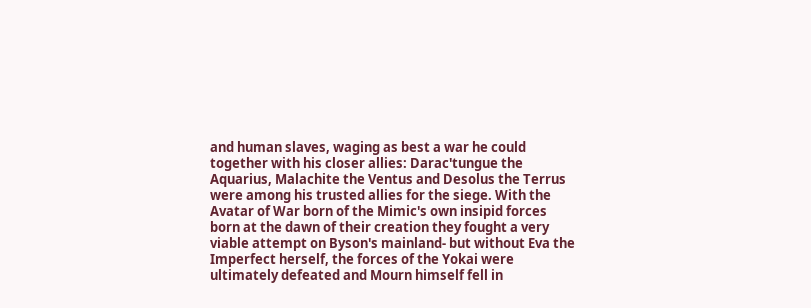and human slaves, waging as best a war he could together with his closer allies: Darac'tungue the Aquarius, Malachite the Ventus and Desolus the Terrus were among his trusted allies for the siege. With the Avatar of War born of the Mimic's own insipid forces born at the dawn of their creation they fought a very viable attempt on Byson's mainland- but without Eva the Imperfect herself, the forces of the Yokai were ultimately defeated and Mourn himself fell in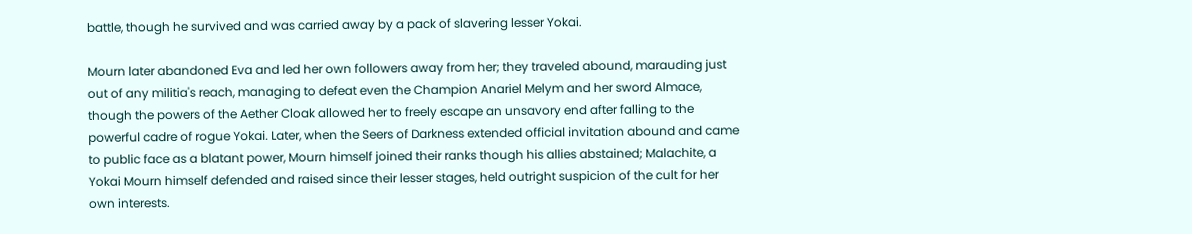battle, though he survived and was carried away by a pack of slavering lesser Yokai.

Mourn later abandoned Eva and led her own followers away from her; they traveled abound, marauding just out of any militia's reach, managing to defeat even the Champion Anariel Melym and her sword Almace, though the powers of the Aether Cloak allowed her to freely escape an unsavory end after falling to the powerful cadre of rogue Yokai. Later, when the Seers of Darkness extended official invitation abound and came to public face as a blatant power, Mourn himself joined their ranks though his allies abstained; Malachite, a Yokai Mourn himself defended and raised since their lesser stages, held outright suspicion of the cult for her own interests.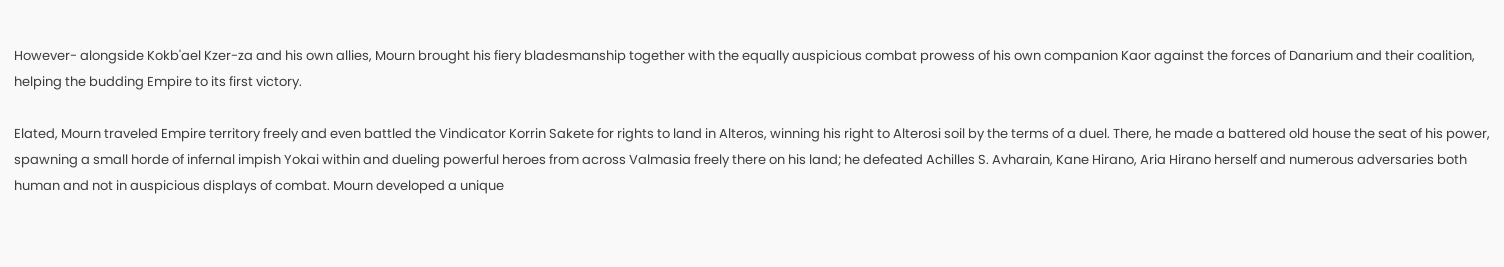However- alongside Kokb'ael Kzer-za and his own allies, Mourn brought his fiery bladesmanship together with the equally auspicious combat prowess of his own companion Kaor against the forces of Danarium and their coalition, helping the budding Empire to its first victory.

Elated, Mourn traveled Empire territory freely and even battled the Vindicator Korrin Sakete for rights to land in Alteros, winning his right to Alterosi soil by the terms of a duel. There, he made a battered old house the seat of his power, spawning a small horde of infernal impish Yokai within and dueling powerful heroes from across Valmasia freely there on his land; he defeated Achilles S. Avharain, Kane Hirano, Aria Hirano herself and numerous adversaries both human and not in auspicious displays of combat. Mourn developed a unique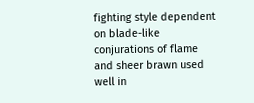fighting style dependent on blade-like conjurations of flame and sheer brawn used well in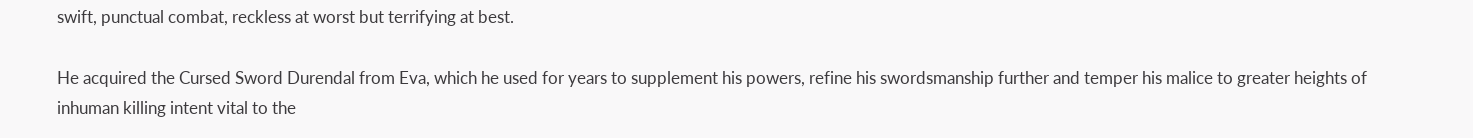swift, punctual combat, reckless at worst but terrifying at best.

He acquired the Cursed Sword Durendal from Eva, which he used for years to supplement his powers, refine his swordsmanship further and temper his malice to greater heights of inhuman killing intent vital to the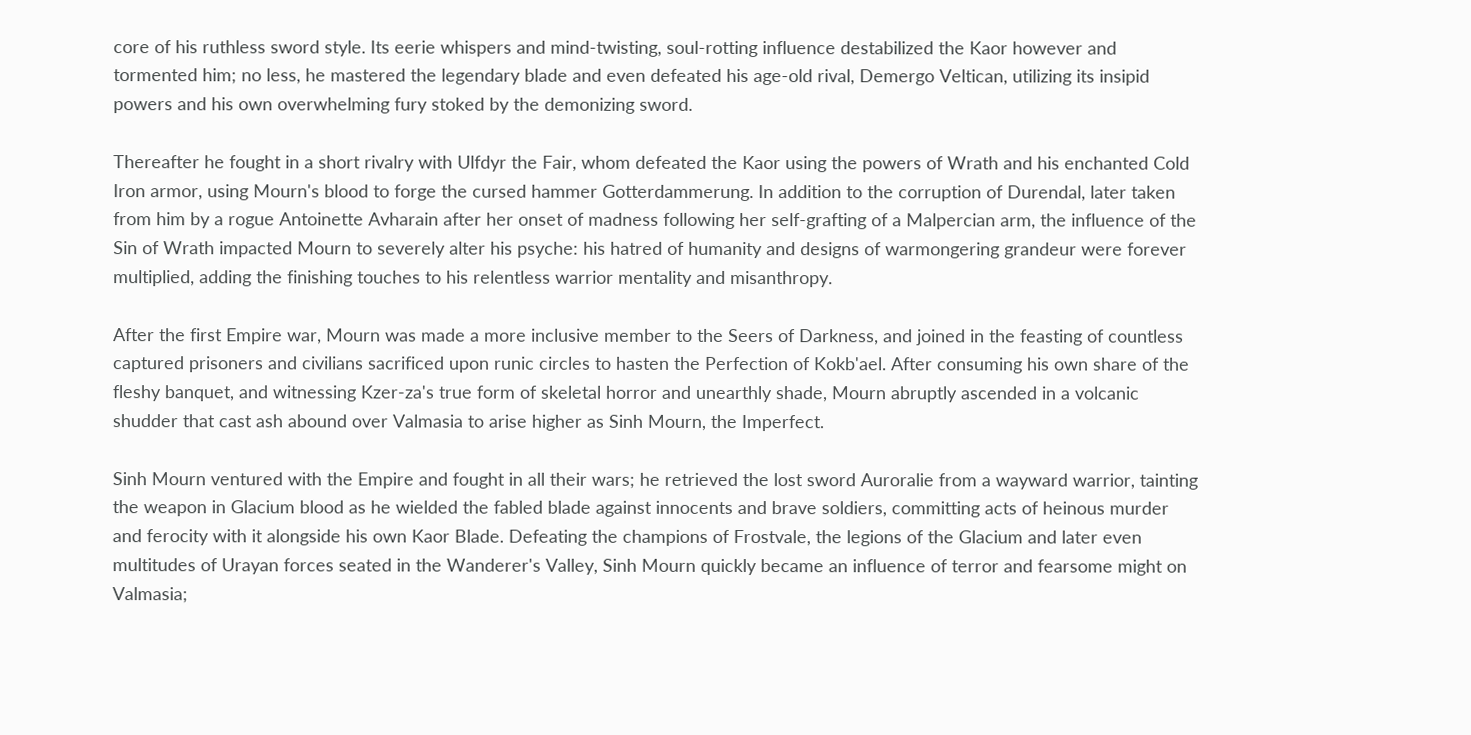core of his ruthless sword style. Its eerie whispers and mind-twisting, soul-rotting influence destabilized the Kaor however and tormented him; no less, he mastered the legendary blade and even defeated his age-old rival, Demergo Veltican, utilizing its insipid powers and his own overwhelming fury stoked by the demonizing sword.

Thereafter he fought in a short rivalry with Ulfdyr the Fair, whom defeated the Kaor using the powers of Wrath and his enchanted Cold Iron armor, using Mourn's blood to forge the cursed hammer Gotterdammerung. In addition to the corruption of Durendal, later taken from him by a rogue Antoinette Avharain after her onset of madness following her self-grafting of a Malpercian arm, the influence of the Sin of Wrath impacted Mourn to severely alter his psyche: his hatred of humanity and designs of warmongering grandeur were forever multiplied, adding the finishing touches to his relentless warrior mentality and misanthropy.

After the first Empire war, Mourn was made a more inclusive member to the Seers of Darkness, and joined in the feasting of countless captured prisoners and civilians sacrificed upon runic circles to hasten the Perfection of Kokb'ael. After consuming his own share of the fleshy banquet, and witnessing Kzer-za's true form of skeletal horror and unearthly shade, Mourn abruptly ascended in a volcanic shudder that cast ash abound over Valmasia to arise higher as Sinh Mourn, the Imperfect.

Sinh Mourn ventured with the Empire and fought in all their wars; he retrieved the lost sword Auroralie from a wayward warrior, tainting the weapon in Glacium blood as he wielded the fabled blade against innocents and brave soldiers, committing acts of heinous murder and ferocity with it alongside his own Kaor Blade. Defeating the champions of Frostvale, the legions of the Glacium and later even multitudes of Urayan forces seated in the Wanderer's Valley, Sinh Mourn quickly became an influence of terror and fearsome might on Valmasia;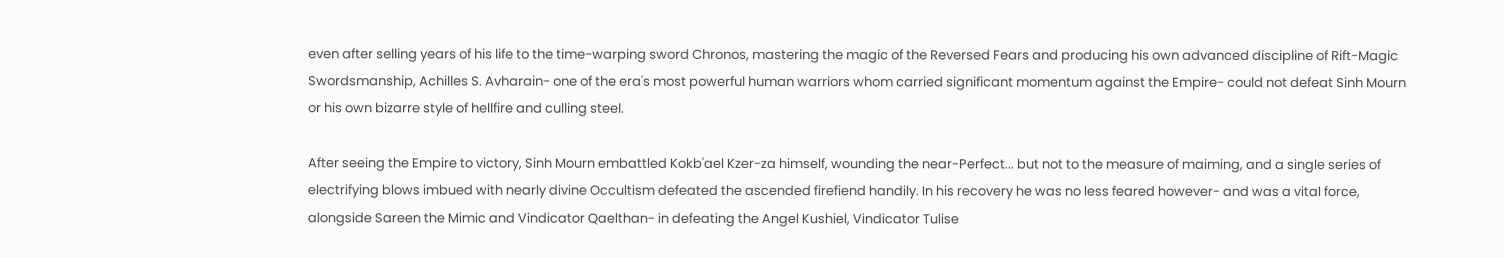even after selling years of his life to the time-warping sword Chronos, mastering the magic of the Reversed Fears and producing his own advanced discipline of Rift-Magic Swordsmanship, Achilles S. Avharain- one of the era's most powerful human warriors whom carried significant momentum against the Empire- could not defeat Sinh Mourn or his own bizarre style of hellfire and culling steel.

After seeing the Empire to victory, Sinh Mourn embattled Kokb'ael Kzer-za himself, wounding the near-Perfect... but not to the measure of maiming, and a single series of electrifying blows imbued with nearly divine Occultism defeated the ascended firefiend handily. In his recovery he was no less feared however- and was a vital force, alongside Sareen the Mimic and Vindicator Qaelthan- in defeating the Angel Kushiel, Vindicator Tulise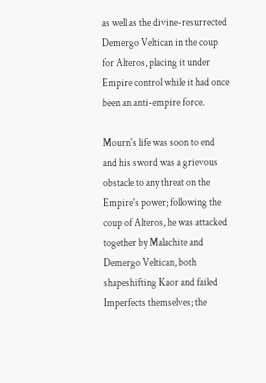as well as the divine-resurrected Demergo Veltican in the coup for Alteros, placing it under Empire control while it had once been an anti-empire force.

Mourn's life was soon to end and his sword was a grievous obstacle to any threat on the Empire's power; following the coup of Alteros, he was attacked together by Malachite and Demergo Veltican, both shapeshifting Kaor and failed Imperfects themselves; the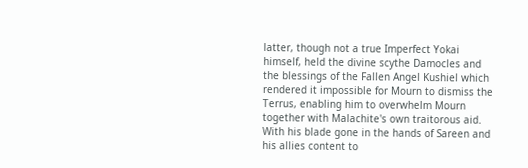latter, though not a true Imperfect Yokai himself, held the divine scythe Damocles and the blessings of the Fallen Angel Kushiel which rendered it impossible for Mourn to dismiss the Terrus, enabling him to overwhelm Mourn together with Malachite's own traitorous aid. With his blade gone in the hands of Sareen and his allies content to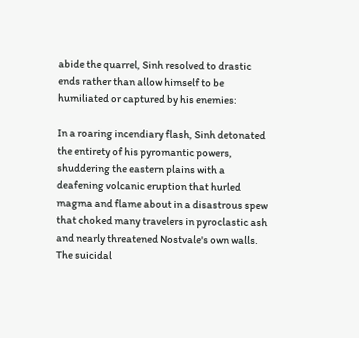abide the quarrel, Sinh resolved to drastic ends rather than allow himself to be humiliated or captured by his enemies:

In a roaring incendiary flash, Sinh detonated the entirety of his pyromantic powers, shuddering the eastern plains with a deafening volcanic eruption that hurled magma and flame about in a disastrous spew that choked many travelers in pyroclastic ash and nearly threatened Nostvale's own walls. The suicidal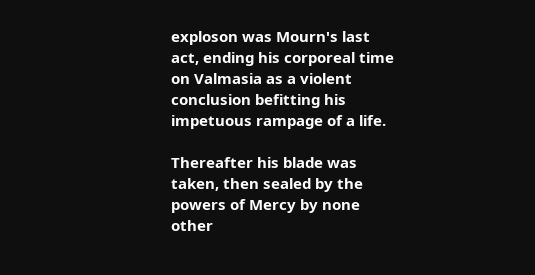exploson was Mourn's last act, ending his corporeal time on Valmasia as a violent conclusion befitting his impetuous rampage of a life.

Thereafter his blade was taken, then sealed by the powers of Mercy by none other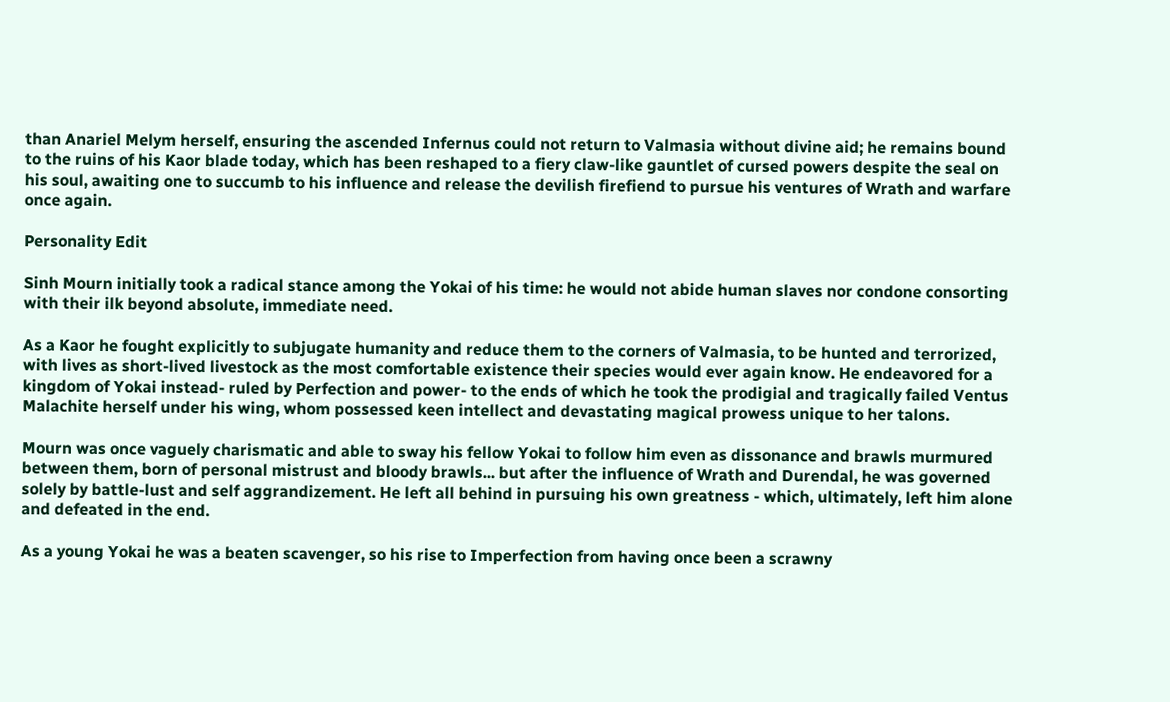than Anariel Melym herself, ensuring the ascended Infernus could not return to Valmasia without divine aid; he remains bound to the ruins of his Kaor blade today, which has been reshaped to a fiery claw-like gauntlet of cursed powers despite the seal on his soul, awaiting one to succumb to his influence and release the devilish firefiend to pursue his ventures of Wrath and warfare once again.

Personality Edit

Sinh Mourn initially took a radical stance among the Yokai of his time: he would not abide human slaves nor condone consorting with their ilk beyond absolute, immediate need.

As a Kaor he fought explicitly to subjugate humanity and reduce them to the corners of Valmasia, to be hunted and terrorized, with lives as short-lived livestock as the most comfortable existence their species would ever again know. He endeavored for a kingdom of Yokai instead- ruled by Perfection and power- to the ends of which he took the prodigial and tragically failed Ventus Malachite herself under his wing, whom possessed keen intellect and devastating magical prowess unique to her talons.

Mourn was once vaguely charismatic and able to sway his fellow Yokai to follow him even as dissonance and brawls murmured between them, born of personal mistrust and bloody brawls... but after the influence of Wrath and Durendal, he was governed solely by battle-lust and self aggrandizement. He left all behind in pursuing his own greatness - which, ultimately, left him alone and defeated in the end.

As a young Yokai he was a beaten scavenger, so his rise to Imperfection from having once been a scrawny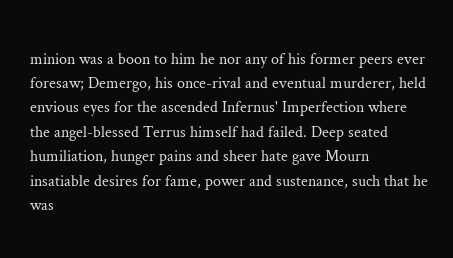minion was a boon to him he nor any of his former peers ever foresaw; Demergo, his once-rival and eventual murderer, held envious eyes for the ascended Infernus' Imperfection where the angel-blessed Terrus himself had failed. Deep seated humiliation, hunger pains and sheer hate gave Mourn insatiable desires for fame, power and sustenance, such that he was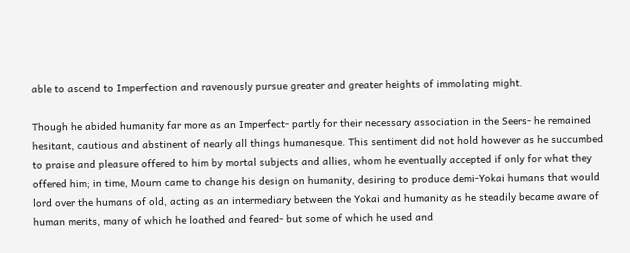able to ascend to Imperfection and ravenously pursue greater and greater heights of immolating might.

Though he abided humanity far more as an Imperfect- partly for their necessary association in the Seers- he remained hesitant, cautious and abstinent of nearly all things humanesque. This sentiment did not hold however as he succumbed to praise and pleasure offered to him by mortal subjects and allies, whom he eventually accepted if only for what they offered him; in time, Mourn came to change his design on humanity, desiring to produce demi-Yokai humans that would lord over the humans of old, acting as an intermediary between the Yokai and humanity as he steadily became aware of human merits, many of which he loathed and feared- but some of which he used and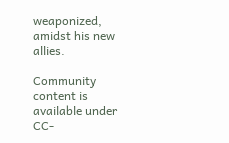weaponized, amidst his new allies.

Community content is available under CC-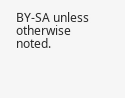BY-SA unless otherwise noted.